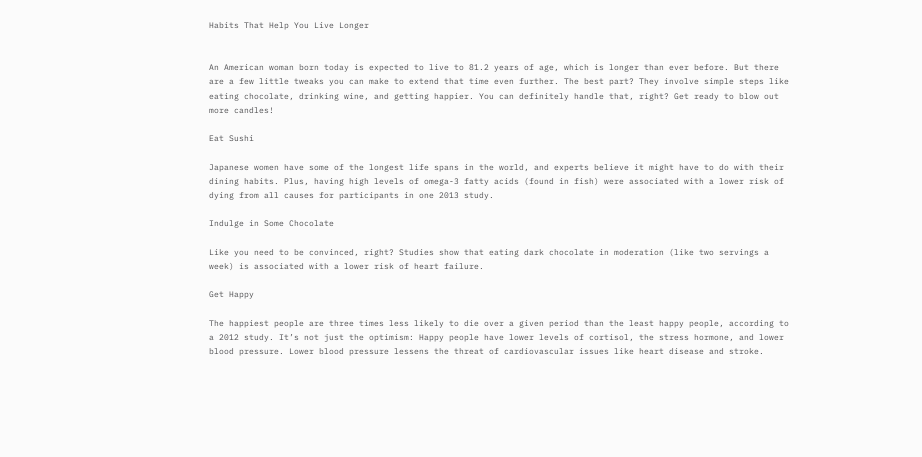Habits That Help You Live Longer


An American woman born today is expected to live to 81.2 years of age, which is longer than ever before. But there are a few little tweaks you can make to extend that time even further. The best part? They involve simple steps like eating chocolate, drinking wine, and getting happier. You can definitely handle that, right? Get ready to blow out more candles!

Eat Sushi

Japanese women have some of the longest life spans in the world, and experts believe it might have to do with their dining habits. Plus, having high levels of omega-3 fatty acids (found in fish) were associated with a lower risk of dying from all causes for participants in one 2013 study.

Indulge in Some Chocolate

Like you need to be convinced, right? Studies show that eating dark chocolate in moderation (like two servings a week) is associated with a lower risk of heart failure.

Get Happy

The happiest people are three times less likely to die over a given period than the least happy people, according to a 2012 study. It’s not just the optimism: Happy people have lower levels of cortisol, the stress hormone, and lower blood pressure. Lower blood pressure lessens the threat of cardiovascular issues like heart disease and stroke.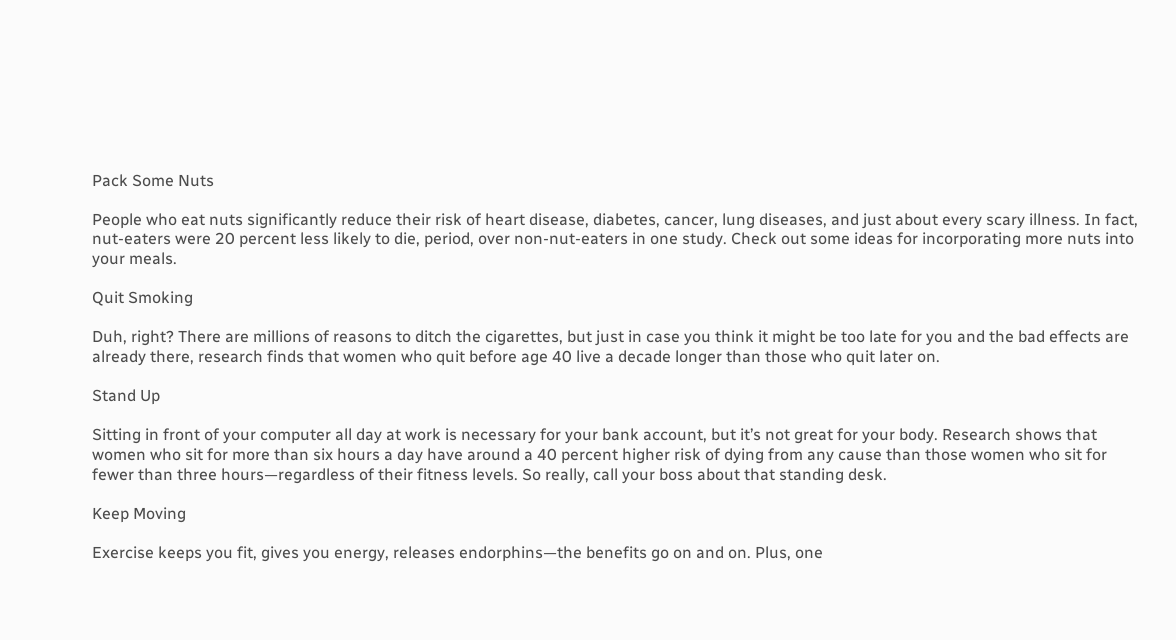Pack Some Nuts

People who eat nuts significantly reduce their risk of heart disease, diabetes, cancer, lung diseases, and just about every scary illness. In fact, nut-eaters were 20 percent less likely to die, period, over non-nut-eaters in one study. Check out some ideas for incorporating more nuts into your meals.

Quit Smoking

Duh, right? There are millions of reasons to ditch the cigarettes, but just in case you think it might be too late for you and the bad effects are already there, research finds that women who quit before age 40 live a decade longer than those who quit later on.

Stand Up

Sitting in front of your computer all day at work is necessary for your bank account, but it’s not great for your body. Research shows that women who sit for more than six hours a day have around a 40 percent higher risk of dying from any cause than those women who sit for fewer than three hours—regardless of their fitness levels. So really, call your boss about that standing desk.

Keep Moving

Exercise keeps you fit, gives you energy, releases endorphins—the benefits go on and on. Plus, one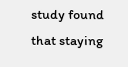study found that staying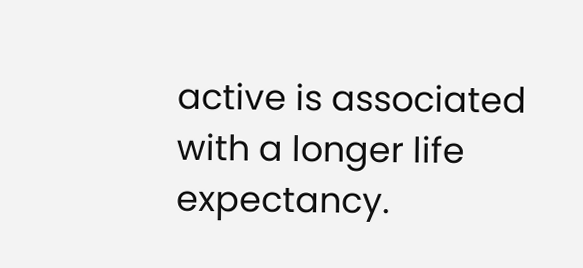active is associated with a longer life expectancy.